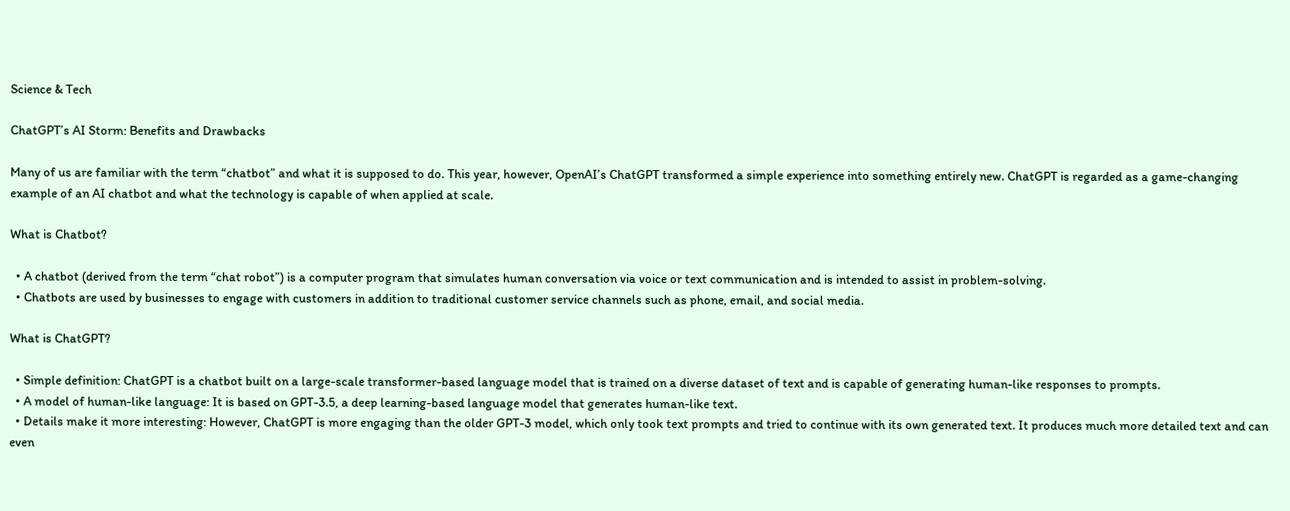Science & Tech

ChatGPT’s AI Storm: Benefits and Drawbacks

Many of us are familiar with the term “chatbot” and what it is supposed to do. This year, however, OpenAI’s ChatGPT transformed a simple experience into something entirely new. ChatGPT is regarded as a game-changing example of an AI chatbot and what the technology is capable of when applied at scale.

What is Chatbot?

  • A chatbot (derived from the term “chat robot”) is a computer program that simulates human conversation via voice or text communication and is intended to assist in problem-solving.
  • Chatbots are used by businesses to engage with customers in addition to traditional customer service channels such as phone, email, and social media.

What is ChatGPT?

  • Simple definition: ChatGPT is a chatbot built on a large-scale transformer-based language model that is trained on a diverse dataset of text and is capable of generating human-like responses to prompts.
  • A model of human-like language: It is based on GPT-3.5, a deep learning-based language model that generates human-like text.
  • Details make it more interesting: However, ChatGPT is more engaging than the older GPT-3 model, which only took text prompts and tried to continue with its own generated text. It produces much more detailed text and can even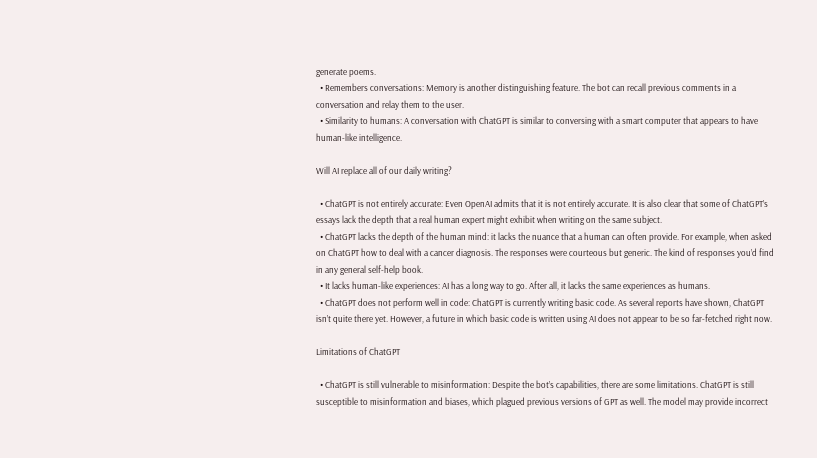generate poems.
  • Remembers conversations: Memory is another distinguishing feature. The bot can recall previous comments in a conversation and relay them to the user.
  • Similarity to humans: A conversation with ChatGPT is similar to conversing with a smart computer that appears to have human-like intelligence.

Will AI replace all of our daily writing?

  • ChatGPT is not entirely accurate: Even OpenAI admits that it is not entirely accurate. It is also clear that some of ChatGPT’s essays lack the depth that a real human expert might exhibit when writing on the same subject.
  • ChatGPT lacks the depth of the human mind: it lacks the nuance that a human can often provide. For example, when asked on ChatGPT how to deal with a cancer diagnosis. The responses were courteous but generic. The kind of responses you’d find in any general self-help book.
  • It lacks human-like experiences: AI has a long way to go. After all, it lacks the same experiences as humans.
  • ChatGPT does not perform well in code: ChatGPT is currently writing basic code. As several reports have shown, ChatGPT isn’t quite there yet. However, a future in which basic code is written using AI does not appear to be so far-fetched right now.

Limitations of ChatGPT

  • ChatGPT is still vulnerable to misinformation: Despite the bot’s capabilities, there are some limitations. ChatGPT is still susceptible to misinformation and biases, which plagued previous versions of GPT as well. The model may provide incorrect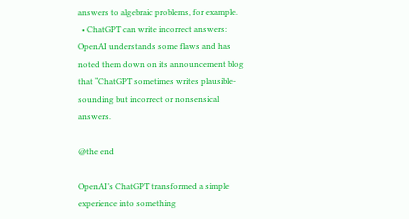answers to algebraic problems, for example.
  • ChatGPT can write incorrect answers: OpenAI understands some flaws and has noted them down on its announcement blog that “ChatGPT sometimes writes plausible-sounding but incorrect or nonsensical answers.

@the end

OpenAI’s ChatGPT transformed a simple experience into something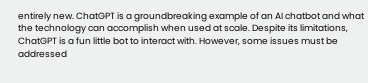entirely new. ChatGPT is a groundbreaking example of an AI chatbot and what the technology can accomplish when used at scale. Despite its limitations, ChatGPT is a fun little bot to interact with. However, some issues must be addressed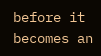before it becomes an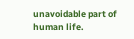unavoidable part of human life.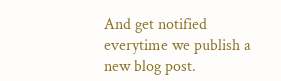And get notified everytime we publish a new blog post.